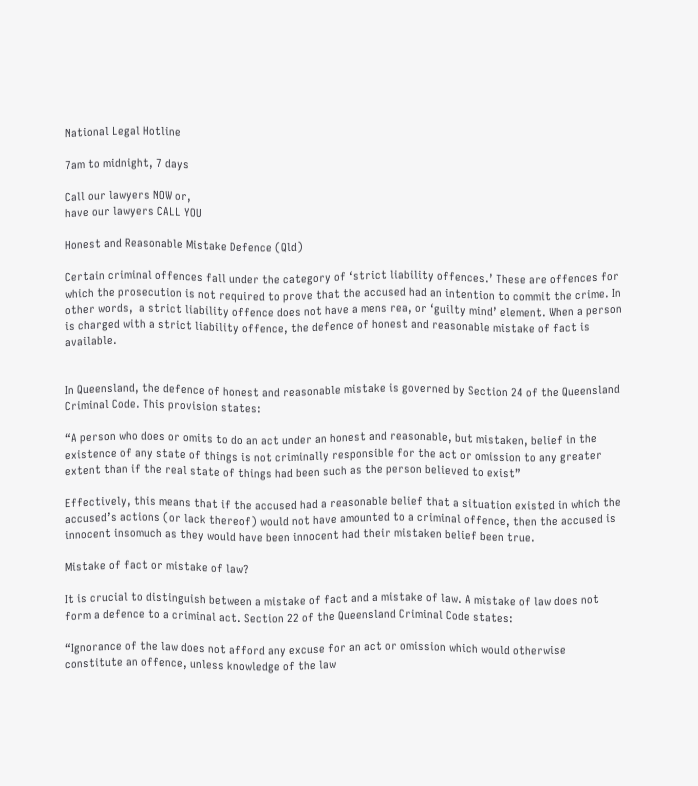National Legal Hotline

7am to midnight, 7 days

Call our lawyers NOW or,
have our lawyers CALL YOU

Honest and Reasonable Mistake Defence (Qld)

Certain criminal offences fall under the category of ‘strict liability offences.’ These are offences for which the prosecution is not required to prove that the accused had an intention to commit the crime. In other words,  a strict liability offence does not have a mens rea, or ‘guilty mind’ element. When a person is charged with a strict liability offence, the defence of honest and reasonable mistake of fact is available.


In Queensland, the defence of honest and reasonable mistake is governed by Section 24 of the Queensland Criminal Code. This provision states:

“A person who does or omits to do an act under an honest and reasonable, but mistaken, belief in the existence of any state of things is not criminally responsible for the act or omission to any greater extent than if the real state of things had been such as the person believed to exist”

Effectively, this means that if the accused had a reasonable belief that a situation existed in which the accused’s actions (or lack thereof) would not have amounted to a criminal offence, then the accused is innocent insomuch as they would have been innocent had their mistaken belief been true.

Mistake of fact or mistake of law?

It is crucial to distinguish between a mistake of fact and a mistake of law. A mistake of law does not form a defence to a criminal act. Section 22 of the Queensland Criminal Code states:

“Ignorance of the law does not afford any excuse for an act or omission which would otherwise constitute an offence, unless knowledge of the law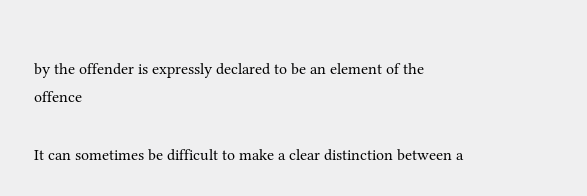by the offender is expressly declared to be an element of the offence

It can sometimes be difficult to make a clear distinction between a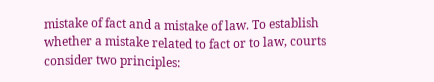mistake of fact and a mistake of law. To establish whether a mistake related to fact or to law, courts consider two principles: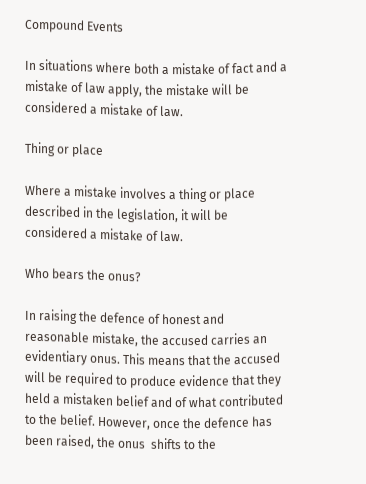Compound Events

In situations where both a mistake of fact and a mistake of law apply, the mistake will be considered a mistake of law.

Thing or place

Where a mistake involves a thing or place described in the legislation, it will be considered a mistake of law.

Who bears the onus?

In raising the defence of honest and reasonable mistake, the accused carries an evidentiary onus. This means that the accused will be required to produce evidence that they held a mistaken belief and of what contributed to the belief. However, once the defence has been raised, the onus  shifts to the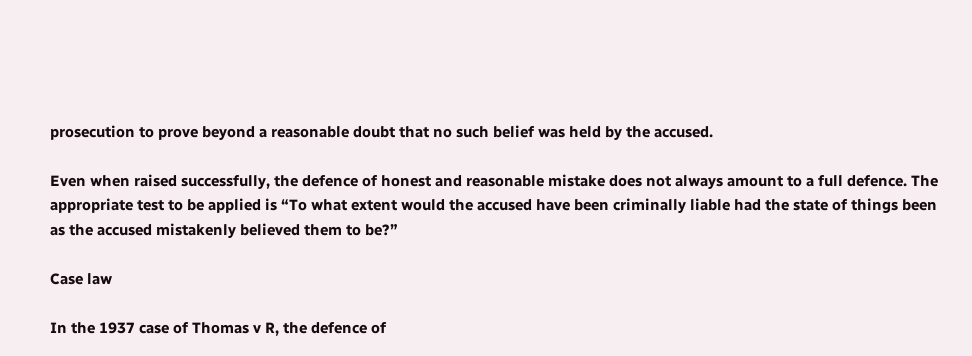prosecution to prove beyond a reasonable doubt that no such belief was held by the accused.

Even when raised successfully, the defence of honest and reasonable mistake does not always amount to a full defence. The appropriate test to be applied is “To what extent would the accused have been criminally liable had the state of things been as the accused mistakenly believed them to be?”

Case law

In the 1937 case of Thomas v R, the defence of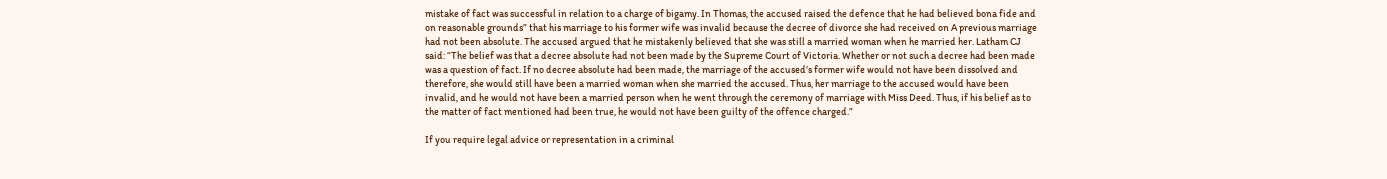mistake of fact was successful in relation to a charge of bigamy. In Thomas, the accused raised the defence that he had believed bona fide and on reasonable grounds” that his marriage to his former wife was invalid because the decree of divorce she had received on A previous marriage had not been absolute. The accused argued that he mistakenly believed that she was still a married woman when he married her. Latham CJ said: “The belief was that a decree absolute had not been made by the Supreme Court of Victoria. Whether or not such a decree had been made was a question of fact. If no decree absolute had been made, the marriage of the accused’s former wife would not have been dissolved and therefore, she would still have been a married woman when she married the accused. Thus, her marriage to the accused would have been invalid, and he would not have been a married person when he went through the ceremony of marriage with Miss Deed. Thus, if his belief as to the matter of fact mentioned had been true, he would not have been guilty of the offence charged.”

If you require legal advice or representation in a criminal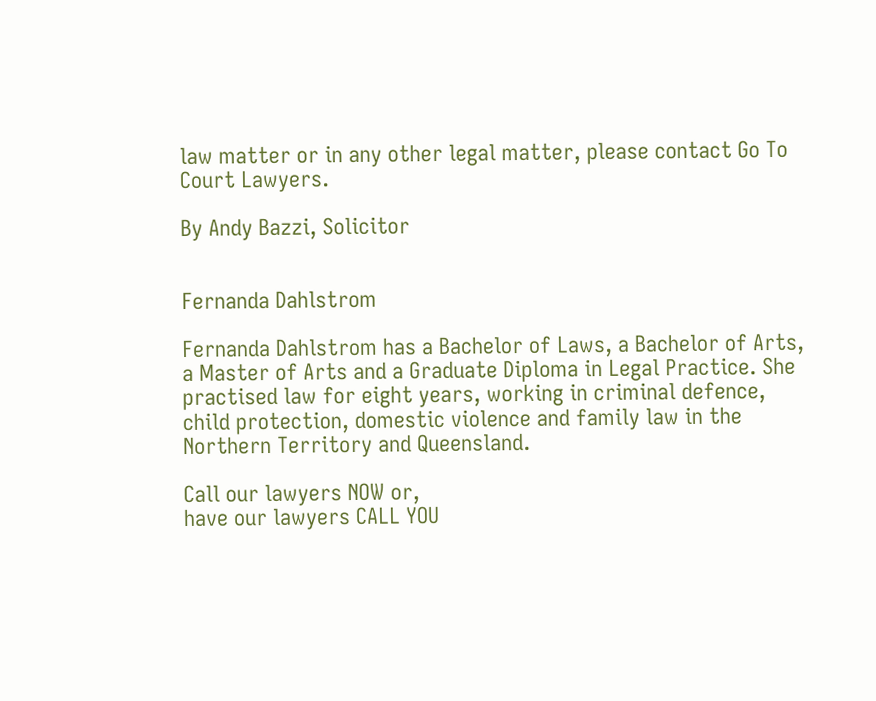law matter or in any other legal matter, please contact Go To Court Lawyers.

By Andy Bazzi, Solicitor


Fernanda Dahlstrom

Fernanda Dahlstrom has a Bachelor of Laws, a Bachelor of Arts, a Master of Arts and a Graduate Diploma in Legal Practice. She practised law for eight years, working in criminal defence, child protection, domestic violence and family law in the Northern Territory and Queensland.

Call our lawyers NOW or,
have our lawyers CALL YOU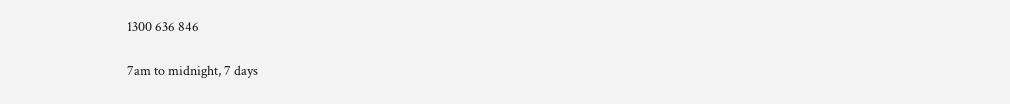1300 636 846

7am to midnight, 7 days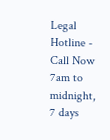Legal Hotline - Call Now 7am to midnight, 7 days